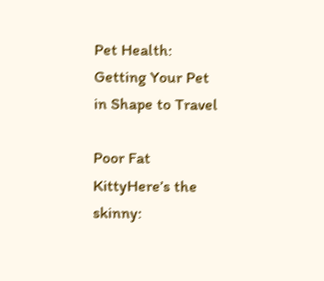Pet Health: Getting Your Pet in Shape to Travel

Poor Fat KittyHere’s the skinny: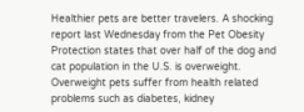Healthier pets are better travelers. A shocking report last Wednesday from the Pet Obesity Protection states that over half of the dog and cat population in the U.S. is overweight. Overweight pets suffer from health related problems such as diabetes, kidney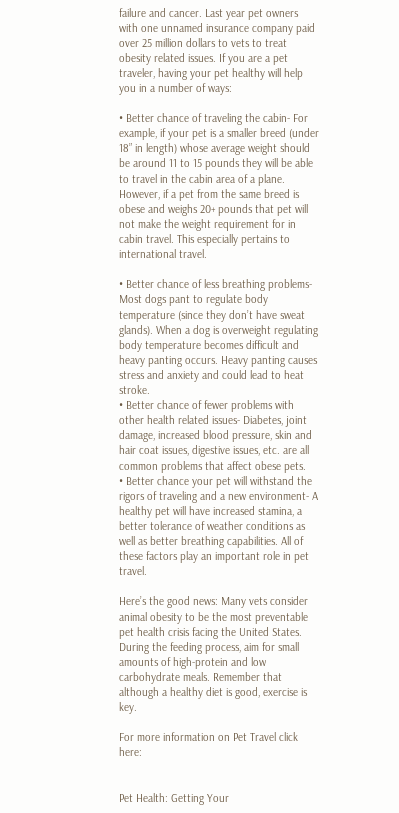failure and cancer. Last year pet owners with one unnamed insurance company paid over 25 million dollars to vets to treat obesity related issues. If you are a pet traveler, having your pet healthy will help you in a number of ways:

• Better chance of traveling the cabin- For example, if your pet is a smaller breed (under 18” in length) whose average weight should be around 11 to 15 pounds they will be able to travel in the cabin area of a plane. However, if a pet from the same breed is obese and weighs 20+ pounds that pet will not make the weight requirement for in cabin travel. This especially pertains to international travel.

• Better chance of less breathing problems- Most dogs pant to regulate body temperature (since they don’t have sweat glands). When a dog is overweight regulating body temperature becomes difficult and heavy panting occurs. Heavy panting causes stress and anxiety and could lead to heat stroke.
• Better chance of fewer problems with other health related issues- Diabetes, joint damage, increased blood pressure, skin and hair coat issues, digestive issues, etc. are all common problems that affect obese pets.
• Better chance your pet will withstand the rigors of traveling and a new environment- A healthy pet will have increased stamina, a better tolerance of weather conditions as well as better breathing capabilities. All of these factors play an important role in pet travel.

Here’s the good news: Many vets consider animal obesity to be the most preventable pet health crisis facing the United States. During the feeding process, aim for small amounts of high-protein and low carbohydrate meals. Remember that although a healthy diet is good, exercise is key.

For more information on Pet Travel click here:


Pet Health: Getting Your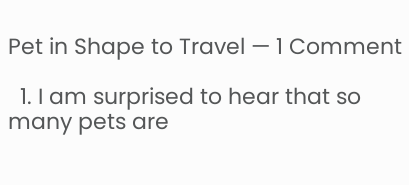Pet in Shape to Travel — 1 Comment

  1. I am surprised to hear that so many pets are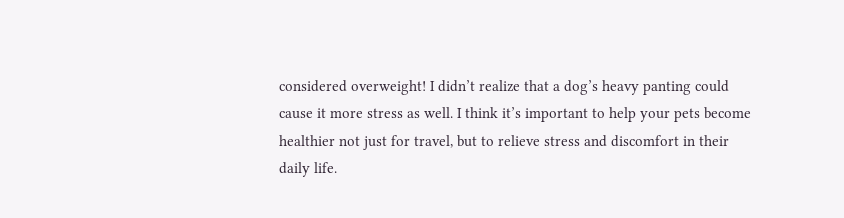considered overweight! I didn’t realize that a dog’s heavy panting could cause it more stress as well. I think it’s important to help your pets become healthier not just for travel, but to relieve stress and discomfort in their daily life.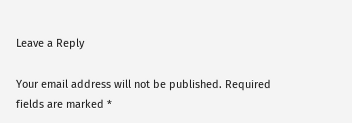Leave a Reply

Your email address will not be published. Required fields are marked *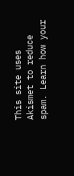This site uses Akismet to reduce spam. Learn how your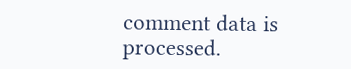comment data is processed.